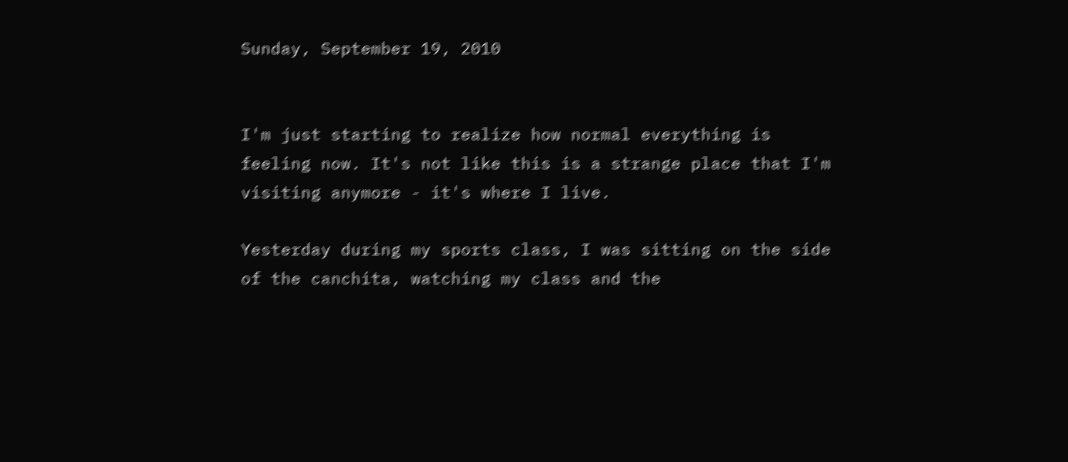Sunday, September 19, 2010


I'm just starting to realize how normal everything is feeling now. It's not like this is a strange place that I'm visiting anymore - it's where I live.

Yesterday during my sports class, I was sitting on the side of the canchita, watching my class and the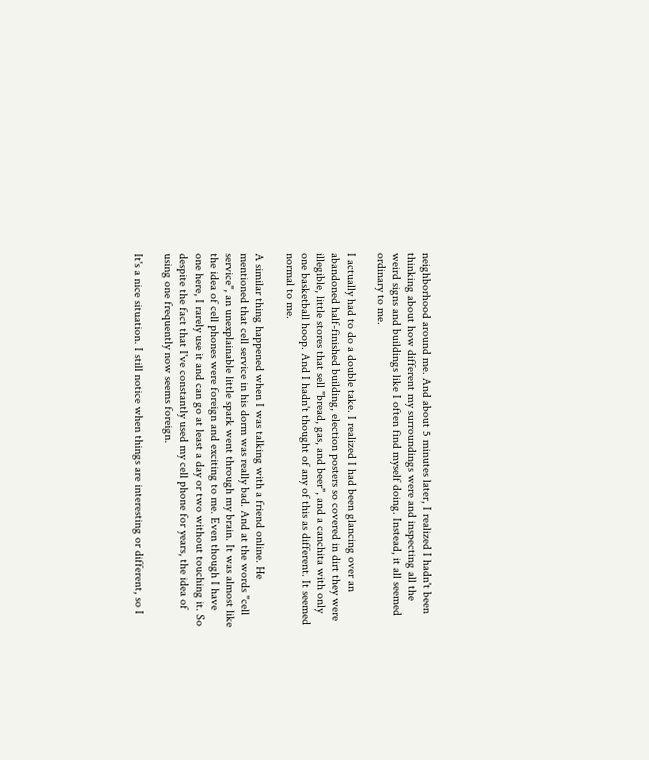neighborhood around me. And about 5 minutes later, I realized I hadn't been thinking about how different my surroundings were and inspecting all the weird signs and buildings like I often find myself doing. Instead, it all seemed ordinary to me.

I actually had to do a double take. I realized I had been glancing over an abandoned half-finished building, election posters so covered in dirt they were illegible, little stores that sell "bread, gas, and beer", and a canchita with only one basketball hoop. And I hadn't thought of any of this as different. It seemed normal to me.

A similar thing happened when I was talking with a friend online. He mentioned that cell service in his dorm was really bad. And at the words "cell service", an unexplainable little spark went through my brain. It was almost like the idea of cell phones were foreign and exciting to me. Even though I have one here, I rarely use it and can go at least a day or two without touching it. So despite the fact that I've constantly used my cell phone for years, the idea of using one frequently now seems foreign.

It's a nice situation. I still notice when things are interesting or different, so I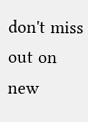don't miss out on new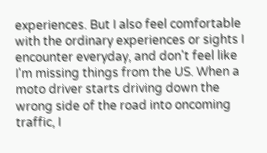experiences. But I also feel comfortable with the ordinary experiences or sights I encounter everyday, and don't feel like I'm missing things from the US. When a moto driver starts driving down the wrong side of the road into oncoming traffic, I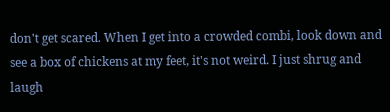don't get scared. When I get into a crowded combi, look down and see a box of chickens at my feet, it's not weird. I just shrug and laugh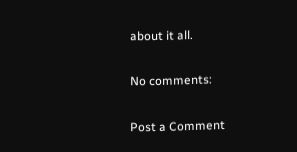about it all.

No comments:

Post a Comment